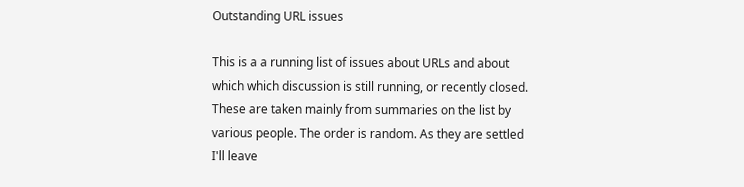Outstanding URL issues

This is a a running list of issues about URLs and about which which discussion is still running, or recently closed. These are taken mainly from summaries on the list by various people. The order is random. As they are settled I'll leave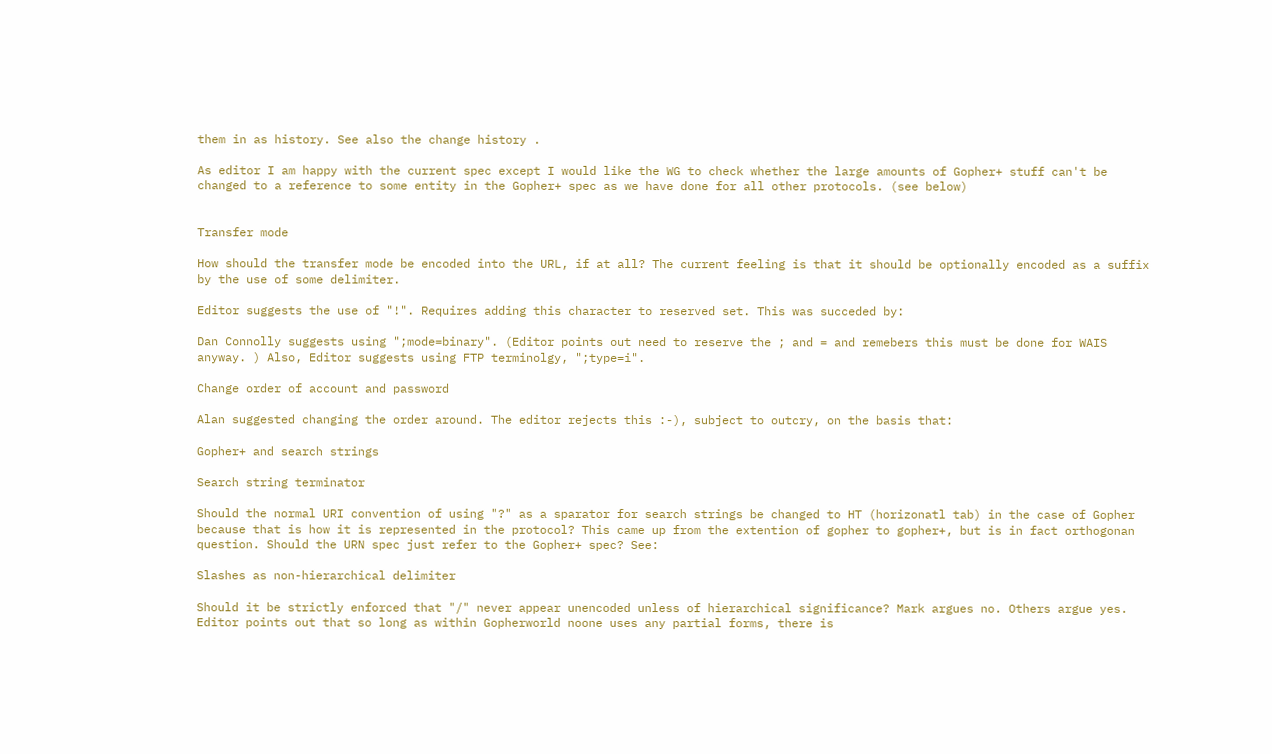them in as history. See also the change history .

As editor I am happy with the current spec except I would like the WG to check whether the large amounts of Gopher+ stuff can't be changed to a reference to some entity in the Gopher+ spec as we have done for all other protocols. (see below)


Transfer mode

How should the transfer mode be encoded into the URL, if at all? The current feeling is that it should be optionally encoded as a suffix by the use of some delimiter.

Editor suggests the use of "!". Requires adding this character to reserved set. This was succeded by:

Dan Connolly suggests using ";mode=binary". (Editor points out need to reserve the ; and = and remebers this must be done for WAIS anyway. ) Also, Editor suggests using FTP terminolgy, ";type=i".

Change order of account and password

Alan suggested changing the order around. The editor rejects this :-), subject to outcry, on the basis that:

Gopher+ and search strings

Search string terminator

Should the normal URI convention of using "?" as a sparator for search strings be changed to HT (horizonatl tab) in the case of Gopher because that is how it is represented in the protocol? This came up from the extention of gopher to gopher+, but is in fact orthogonan question. Should the URN spec just refer to the Gopher+ spec? See:

Slashes as non-hierarchical delimiter

Should it be strictly enforced that "/" never appear unencoded unless of hierarchical significance? Mark argues no. Others argue yes. Editor points out that so long as within Gopherworld noone uses any partial forms, there is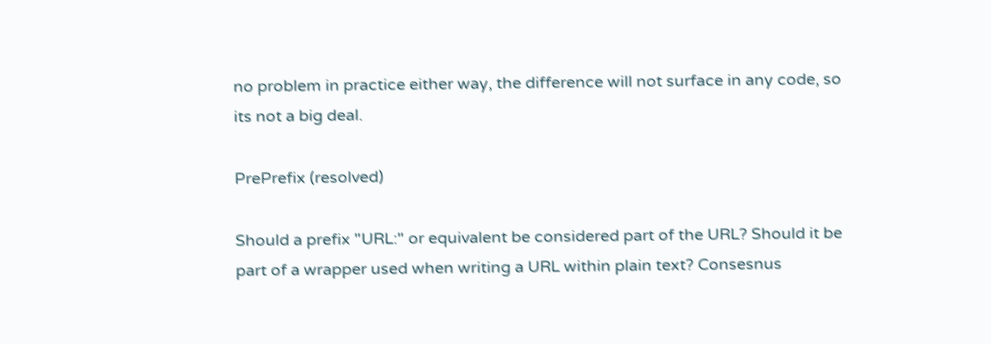no problem in practice either way, the difference will not surface in any code, so its not a big deal.

PrePrefix (resolved)

Should a prefix "URL:" or equivalent be considered part of the URL? Should it be part of a wrapper used when writing a URL within plain text? Consesnus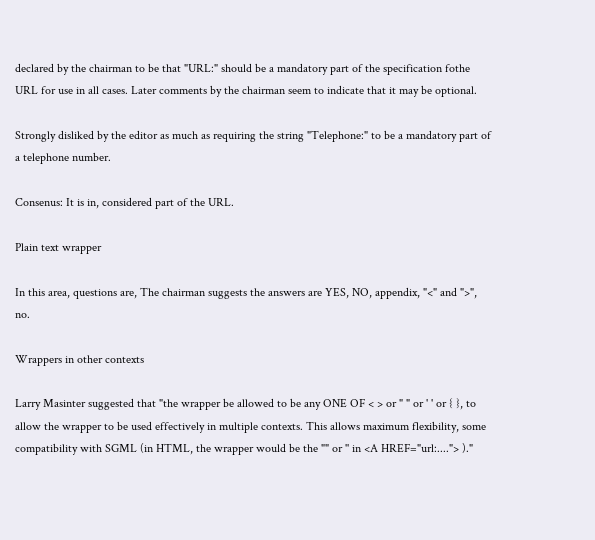declared by the chairman to be that "URL:" should be a mandatory part of the specification fothe URL for use in all cases. Later comments by the chairman seem to indicate that it may be optional.

Strongly disliked by the editor as much as requiring the string "Telephone:" to be a mandatory part of a telephone number.

Consenus: It is in, considered part of the URL.

Plain text wrapper

In this area, questions are, The chairman suggests the answers are YES, NO, appendix, "<" and ">", no.

Wrappers in other contexts

Larry Masinter suggested that "the wrapper be allowed to be any ONE OF < > or " " or ' ' or { }, to allow the wrapper to be used effectively in multiple contexts. This allows maximum flexibility, some compatibility with SGML (in HTML, the wrapper would be the "" or '' in <A HREF="url:...."> )."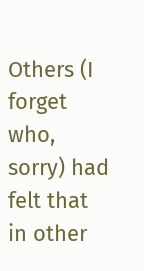Others (I forget who, sorry) had felt that in other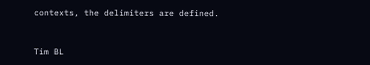contexts, the delimiters are defined.


Tim BL